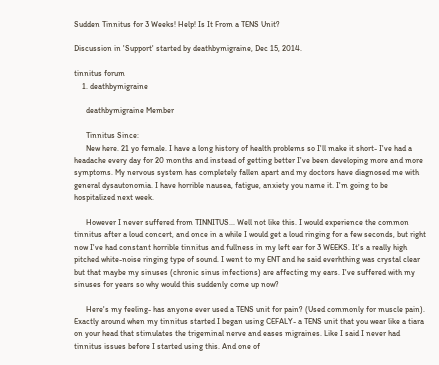Sudden Tinnitus for 3 Weeks! Help! Is It From a TENS Unit?

Discussion in 'Support' started by deathbymigraine, Dec 15, 2014.

tinnitus forum
    1. deathbymigraine

      deathbymigraine Member

      Tinnitus Since:
      New here. 21 yo female. I have a long history of health problems so I'll make it short- I've had a headache every day for 20 months and instead of getting better I've been developing more and more symptoms. My nervous system has completely fallen apart and my doctors have diagnosed me with general dysautonomia. I have horrible nausea, fatigue, anxiety you name it. I'm going to be hospitalized next week.

      However I never suffered from TINNITUS... Well not like this. I would experience the common tinnitus after a loud concert, and once in a while I would get a loud ringing for a few seconds, but right now I've had constant horrible tinnitus and fullness in my left ear for 3 WEEKS. It's a really high pitched white-noise ringing type of sound. I went to my ENT and he said everhthing was crystal clear but that maybe my sinuses (chronic sinus infections) are affecting my ears. I've suffered with my sinuses for years so why would this suddenly come up now?

      Here's my feeling- has anyone ever used a TENS unit for pain? (Used commonly for muscle pain). Exactly around when my tinnitus started I began using CEFALY- a TENS unit that you wear like a tiara on your head that stimulates the trigeminal nerve and eases migraines. Like I said I never had tinnitus issues before I started using this. And one of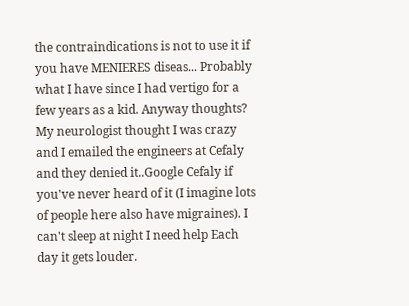the contraindications is not to use it if you have MENIERES diseas... Probably what I have since I had vertigo for a few years as a kid. Anyway thoughts? My neurologist thought I was crazy and I emailed the engineers at Cefaly and they denied it..Google Cefaly if you've never heard of it (I imagine lots of people here also have migraines). I can't sleep at night I need help Each day it gets louder.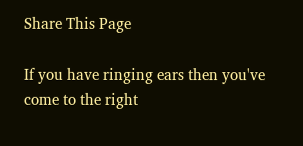Share This Page

If you have ringing ears then you've come to the right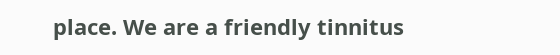place. We are a friendly tinnitus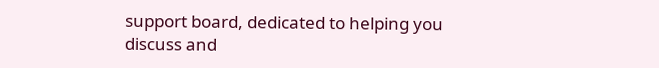support board, dedicated to helping you discuss and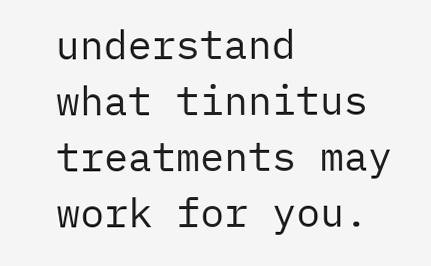understand what tinnitus treatments may work for you.